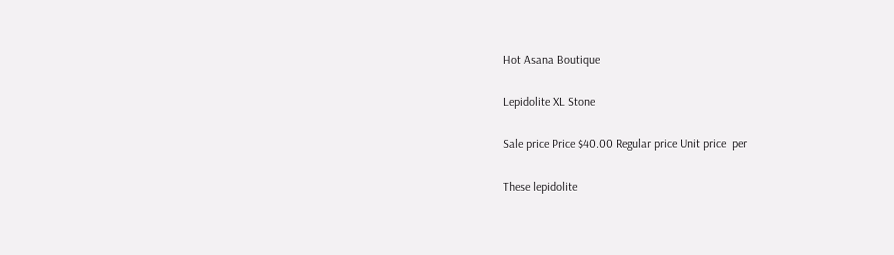Hot Asana Boutique

Lepidolite XL Stone

Sale price Price $40.00 Regular price Unit price  per

These lepidolite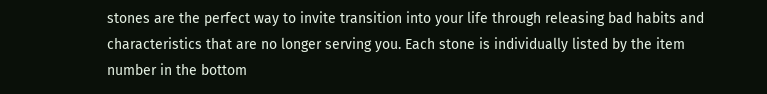stones are the perfect way to invite transition into your life through releasing bad habits and characteristics that are no longer serving you. Each stone is individually listed by the item number in the bottom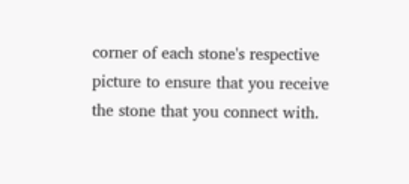corner of each stone's respective picture to ensure that you receive the stone that you connect with.